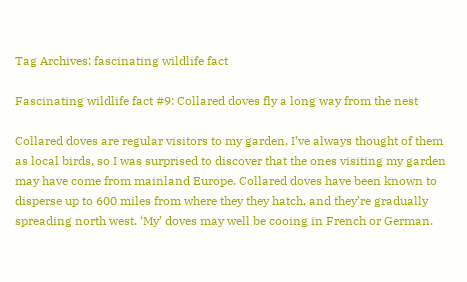Tag Archives: fascinating wildlife fact

Fascinating wildlife fact #9: Collared doves fly a long way from the nest

Collared doves are regular visitors to my garden. I’ve always thought of them as local birds, so I was surprised to discover that the ones visiting my garden may have come from mainland Europe. Collared doves have been known to disperse up to 600 miles from where they they hatch, and they’re gradually spreading north west. ‘My’ doves may well be cooing in French or German.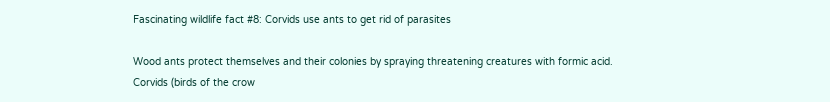Fascinating wildlife fact #8: Corvids use ants to get rid of parasites

Wood ants protect themselves and their colonies by spraying threatening creatures with formic acid. Corvids (birds of the crow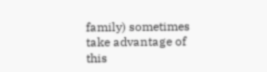family) sometimes take advantage of this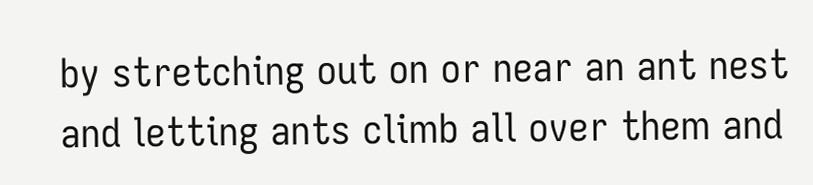by stretching out on or near an ant nest and letting ants climb all over them and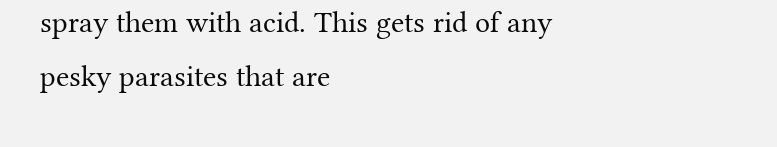spray them with acid. This gets rid of any pesky parasites that are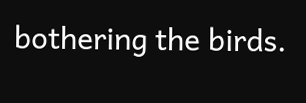bothering the birds.